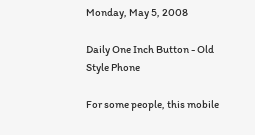Monday, May 5, 2008

Daily One Inch Button - Old Style Phone

For some people, this mobile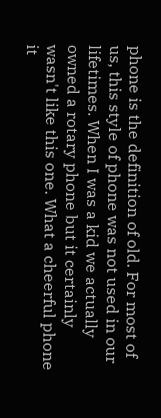phone is the definition of old. For most of us, this style of phone was not used in our lifetimes. When I was a kid we actually owned a rotary phone but it certainly wasn't like this one. What a cheerful phone it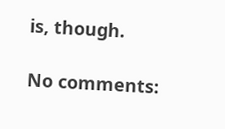is, though.

No comments: